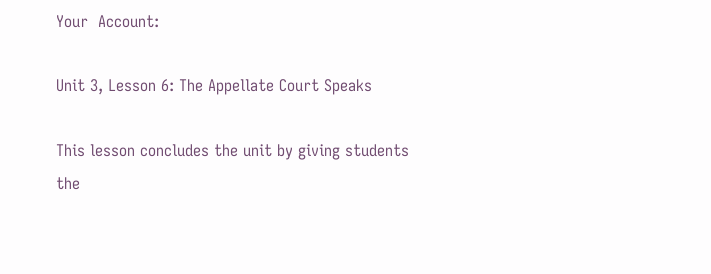Your  Account:

Unit 3, Lesson 6: The Appellate Court Speaks

This lesson concludes the unit by giving students the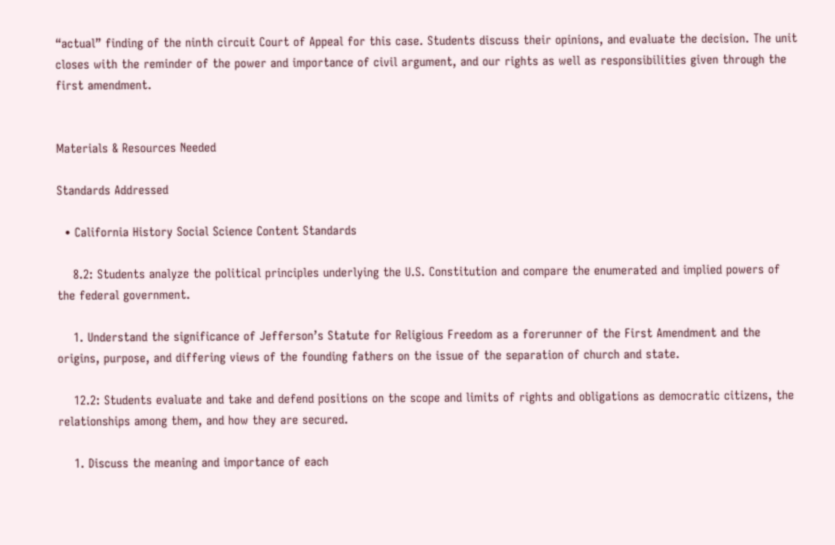“actual” finding of the ninth circuit Court of Appeal for this case. Students discuss their opinions, and evaluate the decision. The unit closes with the reminder of the power and importance of civil argument, and our rights as well as responsibilities given through the first amendment.


Materials & Resources Needed

Standards Addressed

  • California History Social Science Content Standards

    8.2: Students analyze the political principles underlying the U.S. Constitution and compare the enumerated and implied powers of the federal government.

    1. Understand the significance of Jefferson’s Statute for Religious Freedom as a forerunner of the First Amendment and the origins, purpose, and differing views of the founding fathers on the issue of the separation of church and state.

    12.2: Students evaluate and take and defend positions on the scope and limits of rights and obligations as democratic citizens, the relationships among them, and how they are secured.

    1. Discuss the meaning and importance of each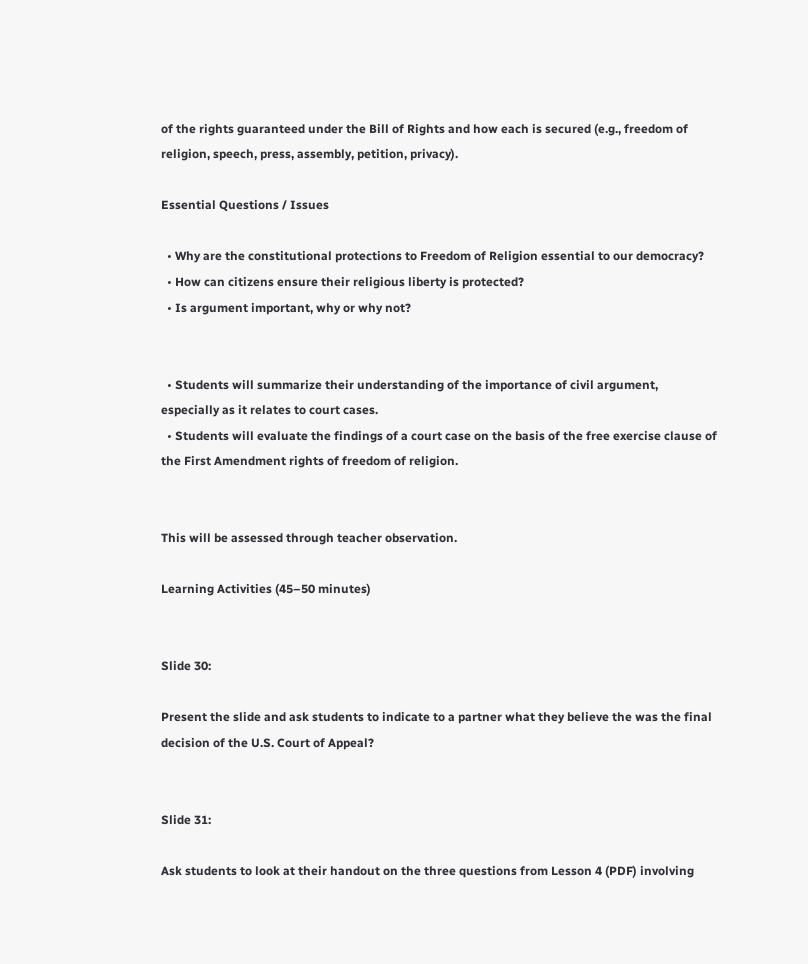of the rights guaranteed under the Bill of Rights and how each is secured (e.g., freedom of religion, speech, press, assembly, petition, privacy).

Essential Questions / Issues

  • Why are the constitutional protections to Freedom of Religion essential to our democracy?
  • How can citizens ensure their religious liberty is protected?
  • Is argument important, why or why not?


  • Students will summarize their understanding of the importance of civil argument, especially as it relates to court cases.
  • Students will evaluate the findings of a court case on the basis of the free exercise clause of the First Amendment rights of freedom of religion.


This will be assessed through teacher observation.

Learning Activities (45–50 minutes)


Slide 30:

Present the slide and ask students to indicate to a partner what they believe the was the final decision of the U.S. Court of Appeal?


Slide 31:

Ask students to look at their handout on the three questions from Lesson 4 (PDF) involving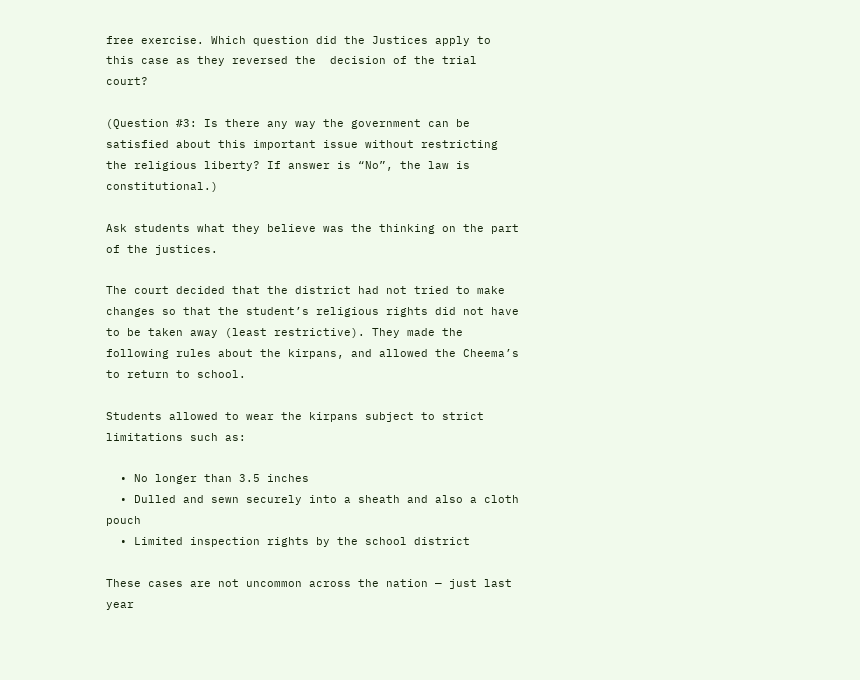free exercise. Which question did the Justices apply to this case as they reversed the  decision of the trial court?

(Question #3: Is there any way the government can be satisfied about this important issue without restricting the religious liberty? If answer is “No”, the law is constitutional.)

Ask students what they believe was the thinking on the part of the justices.

The court decided that the district had not tried to make changes so that the student’s religious rights did not have to be taken away (least restrictive). They made the following rules about the kirpans, and allowed the Cheema’s to return to school.

Students allowed to wear the kirpans subject to strict limitations such as:

  • No longer than 3.5 inches
  • Dulled and sewn securely into a sheath and also a cloth pouch
  • Limited inspection rights by the school district

These cases are not uncommon across the nation — just last year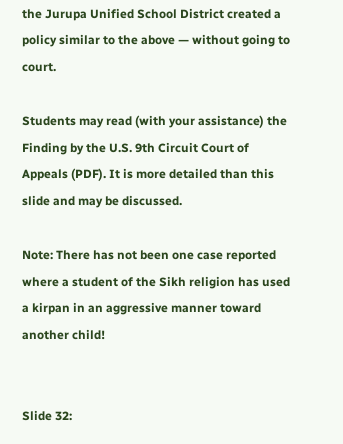the Jurupa Unified School District created a policy similar to the above — without going to court.

Students may read (with your assistance) the Finding by the U.S. 9th Circuit Court of Appeals (PDF). It is more detailed than this slide and may be discussed.

Note: There has not been one case reported where a student of the Sikh religion has used a kirpan in an aggressive manner toward another child!


Slide 32: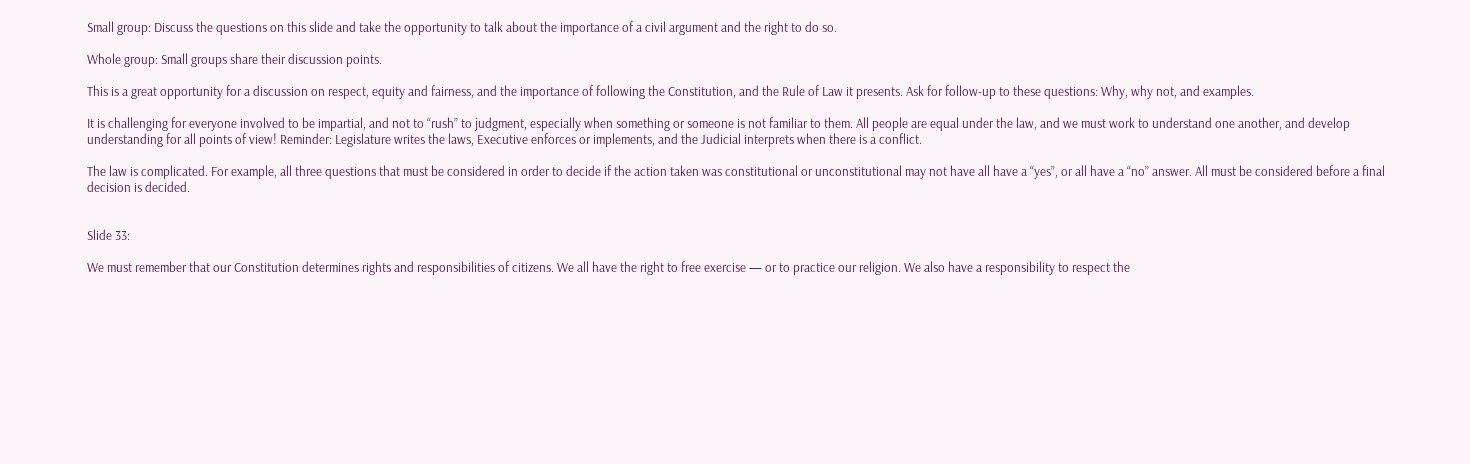Small group: Discuss the questions on this slide and take the opportunity to talk about the importance of a civil argument and the right to do so.

Whole group: Small groups share their discussion points.

This is a great opportunity for a discussion on respect, equity and fairness, and the importance of following the Constitution, and the Rule of Law it presents. Ask for follow-up to these questions: Why, why not, and examples.

It is challenging for everyone involved to be impartial, and not to “rush” to judgment, especially when something or someone is not familiar to them. All people are equal under the law, and we must work to understand one another, and develop understanding for all points of view! Reminder: Legislature writes the laws, Executive enforces or implements, and the Judicial interprets when there is a conflict.

The law is complicated. For example, all three questions that must be considered in order to decide if the action taken was constitutional or unconstitutional may not have all have a “yes”, or all have a “no” answer. All must be considered before a final decision is decided.


Slide 33:

We must remember that our Constitution determines rights and responsibilities of citizens. We all have the right to free exercise — or to practice our religion. We also have a responsibility to respect the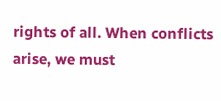rights of all. When conflicts arise, we must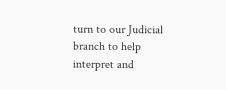turn to our Judicial branch to help interpret and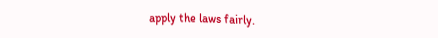apply the laws fairly.